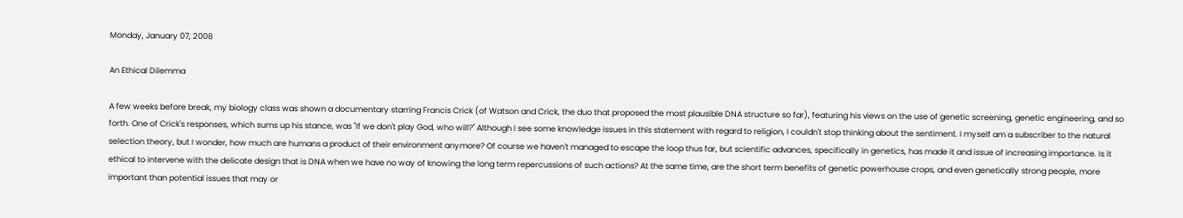Monday, January 07, 2008

An Ethical Dilemma

A few weeks before break, my biology class was shown a documentary starring Francis Crick (of Watson and Crick, the duo that proposed the most plausible DNA structure so far), featuring his views on the use of genetic screening, genetic engineering, and so forth. One of Crick's responses, which sums up his stance, was "If we don't play God, who will?" Although I see some knowledge issues in this statement with regard to religion, I couldn't stop thinking about the sentiment. I myself am a subscriber to the natural selection theory, but I wonder, how much are humans a product of their environment anymore? Of course we haven't managed to escape the loop thus far, but scientific advances, specifically in genetics, has made it and issue of increasing importance. Is it ethical to intervene with the delicate design that is DNA when we have no way of knowing the long term repercussions of such actions? At the same time, are the short term benefits of genetic powerhouse crops, and even genetically strong people, more important than potential issues that may or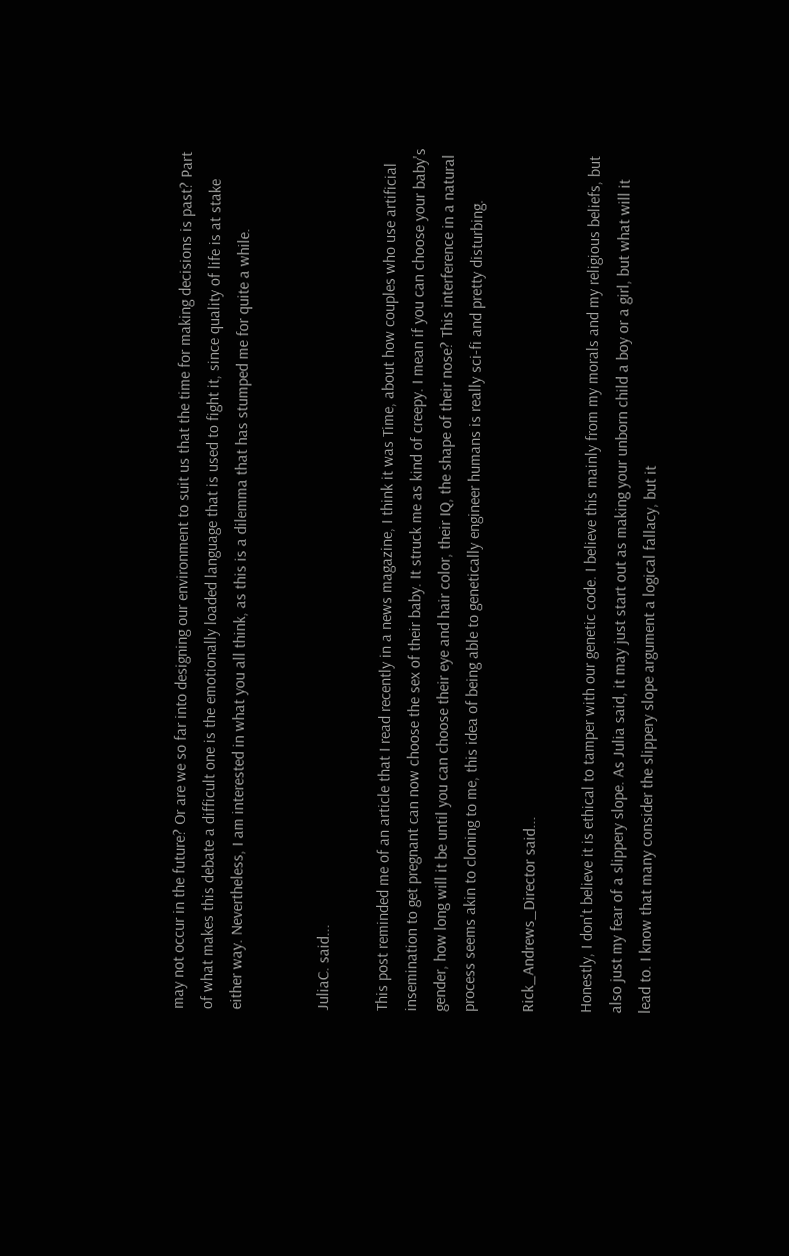may not occur in the future? Or are we so far into designing our environment to suit us that the time for making decisions is past? Part of what makes this debate a difficult one is the emotionally loaded language that is used to fight it, since quality of life is at stake either way. Nevertheless, I am interested in what you all think, as this is a dilemma that has stumped me for quite a while.


JuliaC. said...

This post reminded me of an article that I read recently in a news magazine, I think it was Time, about how couples who use artificial insemination to get pregnant can now choose the sex of their baby. It struck me as kind of creepy. I mean if you can choose your baby's gender, how long will it be until you can choose their eye and hair color, their IQ, the shape of their nose? This interference in a natural process seems akin to cloning to me, this idea of being able to genetically engineer humans is really sci-fi and pretty disturbing.

Rick_Andrews_Director said...

Honestly, I don't believe it is ethical to tamper with our genetic code. I believe this mainly from my morals and my religious beliefs, but also just my fear of a slippery slope. As Julia said, it may just start out as making your unborn child a boy or a girl, but what will it lead to. I know that many consider the slippery slope argument a logical fallacy, but it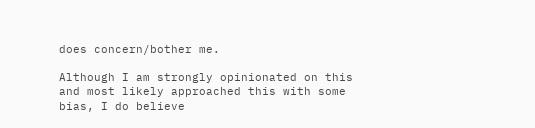does concern/bother me.

Although I am strongly opinionated on this and most likely approached this with some bias, I do believe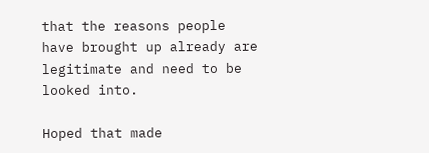that the reasons people have brought up already are legitimate and need to be looked into.

Hoped that made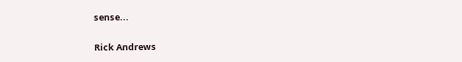sense...

Rick Andrews